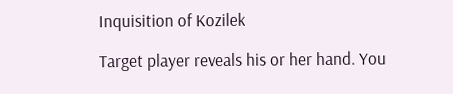Inquisition of Kozilek

Target player reveals his or her hand. You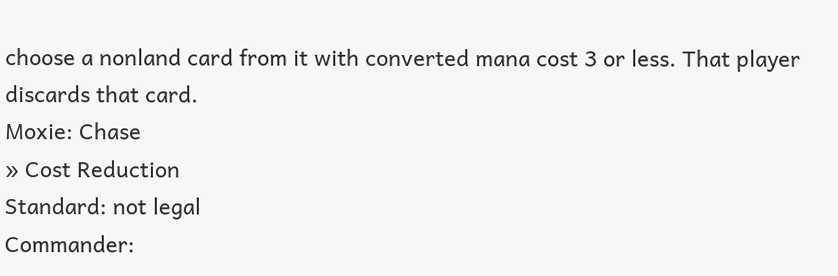choose a nonland card from it with converted mana cost 3 or less. That player discards that card.
Moxie: Chase
» Cost Reduction
Standard: not legal
Commander: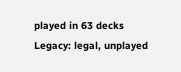played in 63 decks
Legacy: legal, unplayed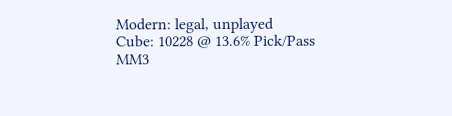Modern: legal, unplayed
Cube: 10228 @ 13.6% Pick/Pass
MM3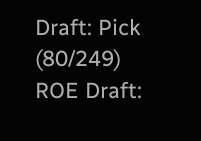Draft: Pick (80/249)
ROE Draft: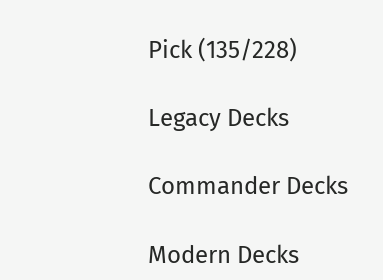Pick (135/228)

Legacy Decks

Commander Decks

Modern Decks